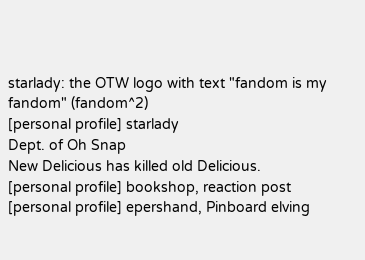starlady: the OTW logo with text "fandom is my fandom" (fandom^2)
[personal profile] starlady
Dept. of Oh Snap
New Delicious has killed old Delicious.
[personal profile] bookshop, reaction post
[personal profile] epershand, Pinboard elving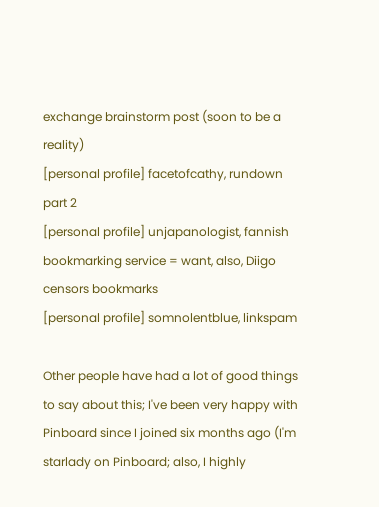exchange brainstorm post (soon to be a reality)
[personal profile] facetofcathy, rundown part 2
[personal profile] unjapanologist, fannish bookmarking service = want, also, Diigo censors bookmarks
[personal profile] somnolentblue, linkspam

Other people have had a lot of good things to say about this; I've been very happy with Pinboard since I joined six months ago (I'm starlady on Pinboard; also, I highly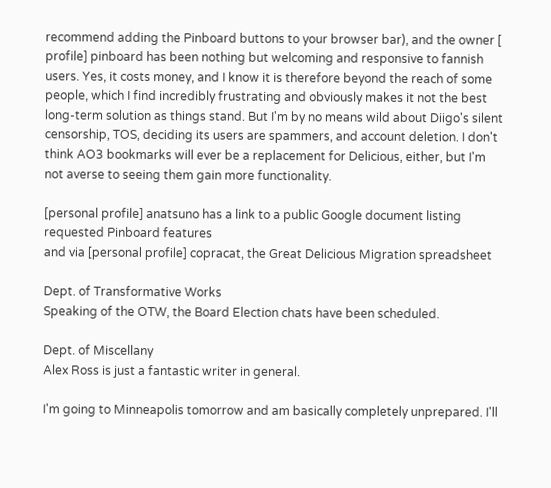recommend adding the Pinboard buttons to your browser bar), and the owner [ profile] pinboard has been nothing but welcoming and responsive to fannish users. Yes, it costs money, and I know it is therefore beyond the reach of some people, which I find incredibly frustrating and obviously makes it not the best long-term solution as things stand. But I'm by no means wild about Diigo's silent censorship, TOS, deciding its users are spammers, and account deletion. I don't think AO3 bookmarks will ever be a replacement for Delicious, either, but I'm not averse to seeing them gain more functionality.

[personal profile] anatsuno has a link to a public Google document listing requested Pinboard features
and via [personal profile] copracat, the Great Delicious Migration spreadsheet

Dept. of Transformative Works
Speaking of the OTW, the Board Election chats have been scheduled.

Dept. of Miscellany
Alex Ross is just a fantastic writer in general.

I'm going to Minneapolis tomorrow and am basically completely unprepared. I'll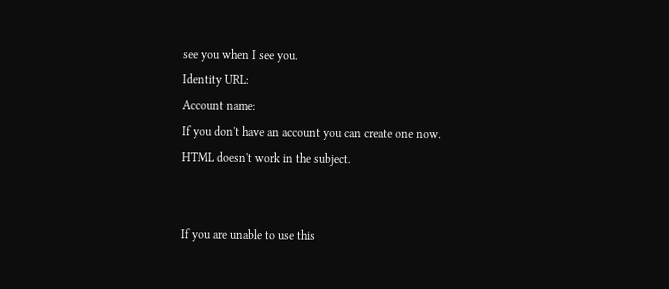see you when I see you.
Identity URL:
Account name:
If you don't have an account you can create one now.
HTML doesn't work in the subject.


If you are unable to use this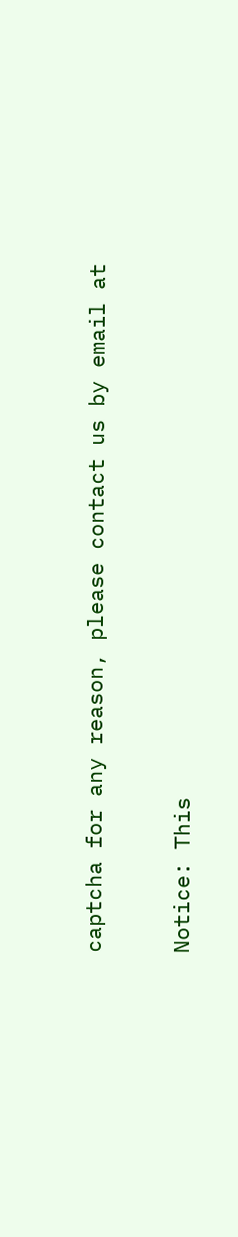captcha for any reason, please contact us by email at

Notice: This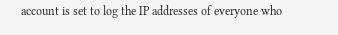account is set to log the IP addresses of everyone who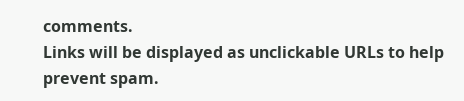comments.
Links will be displayed as unclickable URLs to help prevent spam.